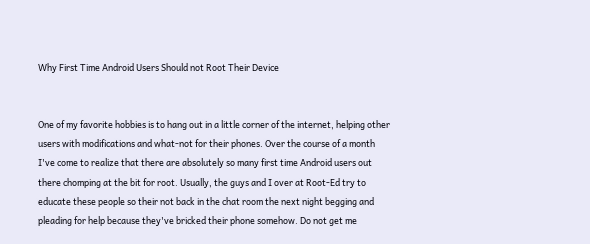Why First Time Android Users Should not Root Their Device


One of my favorite hobbies is to hang out in a little corner of the internet, helping other users with modifications and what-not for their phones. Over the course of a month I've come to realize that there are absolutely so many first time Android users out there chomping at the bit for root. Usually, the guys and I over at Root-Ed try to educate these people so their not back in the chat room the next night begging and pleading for help because they've bricked their phone somehow. Do not get me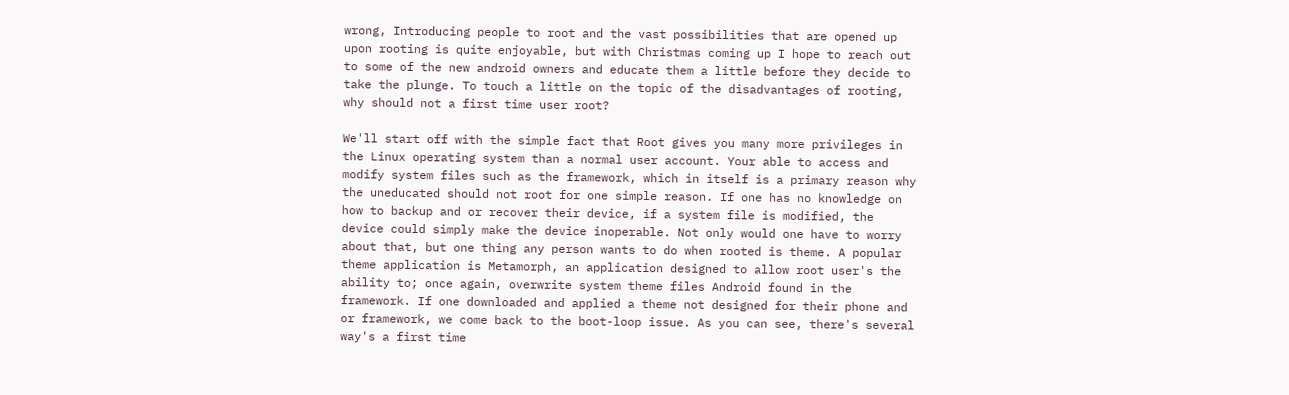wrong, Introducing people to root and the vast possibilities that are opened up upon rooting is quite enjoyable, but with Christmas coming up I hope to reach out to some of the new android owners and educate them a little before they decide to take the plunge. To touch a little on the topic of the disadvantages of rooting, why should not a first time user root?

We'll start off with the simple fact that Root gives you many more privileges in the Linux operating system than a normal user account. Your able to access and modify system files such as the framework, which in itself is a primary reason why the uneducated should not root for one simple reason. If one has no knowledge on how to backup and or recover their device, if a system file is modified, the device could simply make the device inoperable. Not only would one have to worry about that, but one thing any person wants to do when rooted is theme. A popular theme application is Metamorph, an application designed to allow root user's the ability to; once again, overwrite system theme files Android found in the framework. If one downloaded and applied a theme not designed for their phone and or framework, we come back to the boot-loop issue. As you can see, there's several way's a first time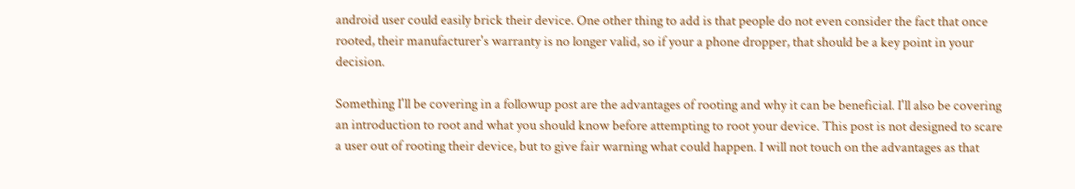android user could easily brick their device. One other thing to add is that people do not even consider the fact that once rooted, their manufacturer's warranty is no longer valid, so if your a phone dropper, that should be a key point in your decision.

Something I'll be covering in a followup post are the advantages of rooting and why it can be beneficial. I'll also be covering an introduction to root and what you should know before attempting to root your device. This post is not designed to scare a user out of rooting their device, but to give fair warning what could happen. I will not touch on the advantages as that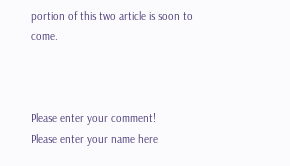portion of this two article is soon to come.



Please enter your comment!
Please enter your name here